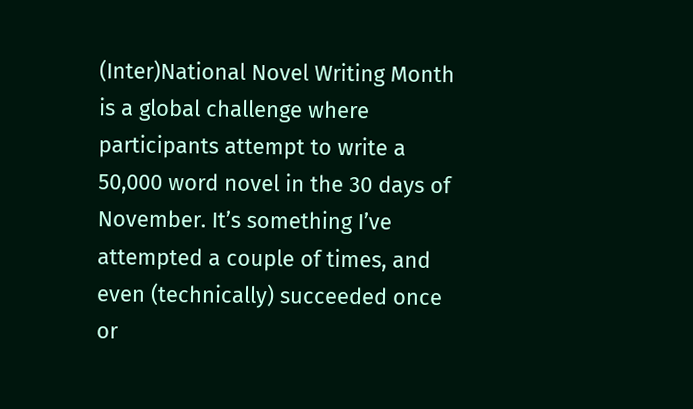(Inter)National Novel Writing Month is a global challenge where participants attempt to write a 50,000 word novel in the 30 days of November. It’s something I’ve attempted a couple of times, and even (technically) succeeded once or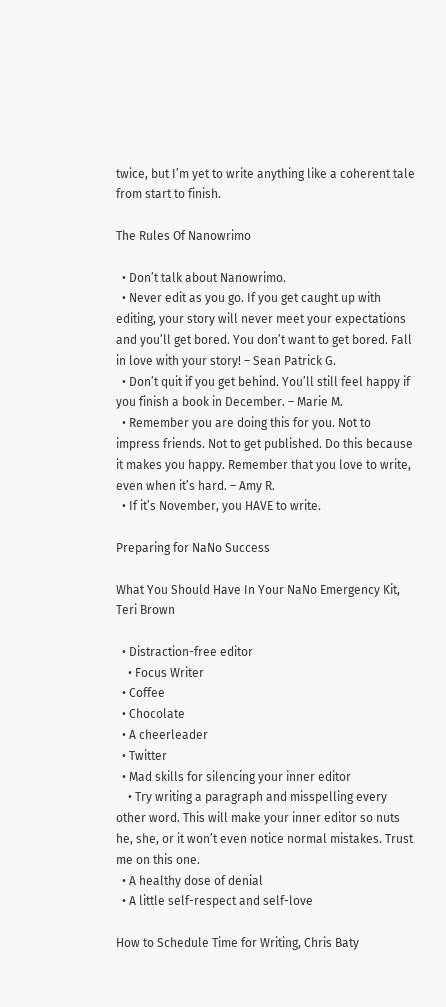twice, but I’m yet to write anything like a coherent tale from start to finish.

The Rules Of Nanowrimo

  • Don’t talk about Nanowrimo.
  • Never edit as you go. If you get caught up with editing, your story will never meet your expectations and you’ll get bored. You don’t want to get bored. Fall in love with your story! – Sean Patrick G.
  • Don’t quit if you get behind. You’ll still feel happy if you finish a book in December. – Marie M.
  • Remember you are doing this for you. Not to impress friends. Not to get published. Do this because it makes you happy. Remember that you love to write, even when it’s hard. – Amy R.
  • If it’s November, you HAVE to write.

Preparing for NaNo Success

What You Should Have In Your NaNo Emergency Kit, Teri Brown

  • Distraction-free editor
    • Focus Writer
  • Coffee
  • Chocolate
  • A cheerleader
  • Twitter
  • Mad skills for silencing your inner editor
    • Try writing a paragraph and misspelling every other word. This will make your inner editor so nuts he, she, or it won’t even notice normal mistakes. Trust me on this one.
  • A healthy dose of denial
  • A little self-respect and self-love

How to Schedule Time for Writing, Chris Baty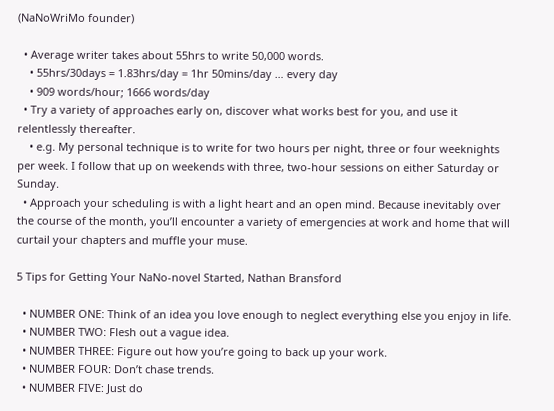(NaNoWriMo founder)

  • Average writer takes about 55hrs to write 50,000 words.
    • 55hrs/30days = 1.83hrs/day = 1hr 50mins/day … every day
    • 909 words/hour; 1666 words/day
  • Try a variety of approaches early on, discover what works best for you, and use it relentlessly thereafter.
    • e.g. My personal technique is to write for two hours per night, three or four weeknights per week. I follow that up on weekends with three, two-hour sessions on either Saturday or Sunday.
  • Approach your scheduling is with a light heart and an open mind. Because inevitably over the course of the month, you’ll encounter a variety of emergencies at work and home that will curtail your chapters and muffle your muse.

5 Tips for Getting Your NaNo-novel Started, Nathan Bransford

  • NUMBER ONE: Think of an idea you love enough to neglect everything else you enjoy in life.
  • NUMBER TWO: Flesh out a vague idea.
  • NUMBER THREE: Figure out how you’re going to back up your work.
  • NUMBER FOUR: Don’t chase trends.
  • NUMBER FIVE: Just do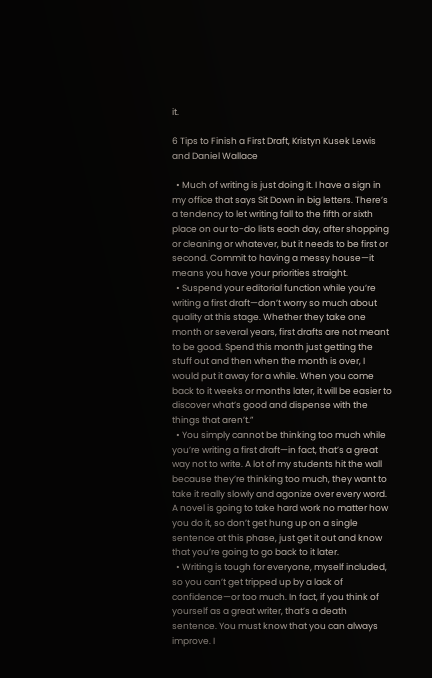it.

6 Tips to Finish a First Draft, Kristyn Kusek Lewis and Daniel Wallace

  • Much of writing is just doing it. I have a sign in my office that says Sit Down in big letters. There’s a tendency to let writing fall to the fifth or sixth place on our to-do lists each day, after shopping or cleaning or whatever, but it needs to be first or second. Commit to having a messy house—it means you have your priorities straight.
  • Suspend your editorial function while you’re writing a first draft—don’t worry so much about quality at this stage. Whether they take one month or several years, first drafts are not meant to be good. Spend this month just getting the stuff out and then when the month is over, I would put it away for a while. When you come back to it weeks or months later, it will be easier to discover what’s good and dispense with the things that aren’t.”
  • You simply cannot be thinking too much while you’re writing a first draft—in fact, that’s a great way not to write. A lot of my students hit the wall because they’re thinking too much, they want to take it really slowly and agonize over every word. A novel is going to take hard work no matter how you do it, so don’t get hung up on a single sentence at this phase, just get it out and know that you’re going to go back to it later.
  • Writing is tough for everyone, myself included, so you can’t get tripped up by a lack of confidence—or too much. In fact, if you think of yourself as a great writer, that’s a death sentence. You must know that you can always improve. I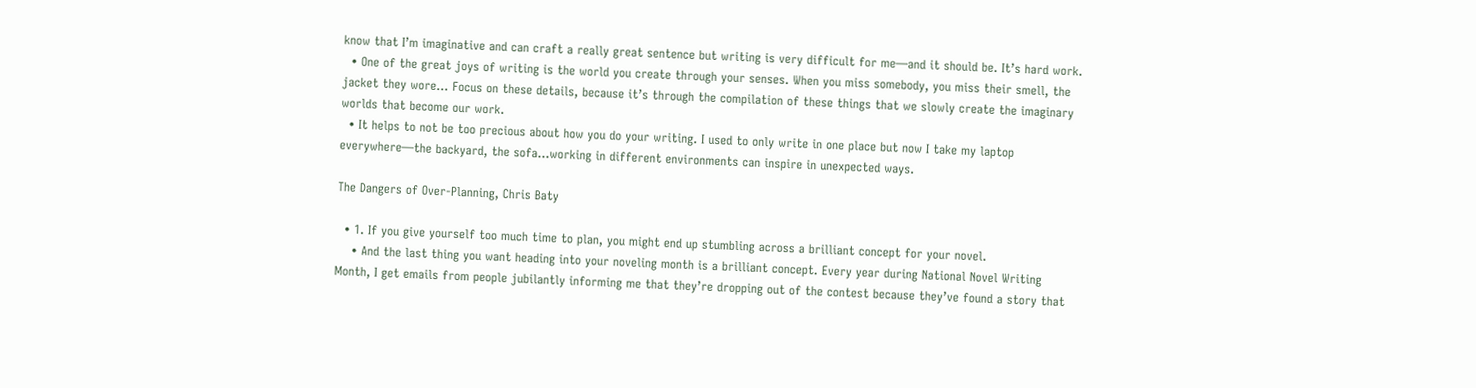know that I’m imaginative and can craft a really great sentence but writing is very difficult for me—and it should be. It’s hard work.
  • One of the great joys of writing is the world you create through your senses. When you miss somebody, you miss their smell, the jacket they wore… Focus on these details, because it’s through the compilation of these things that we slowly create the imaginary worlds that become our work.
  • It helps to not be too precious about how you do your writing. I used to only write in one place but now I take my laptop everywhere—the backyard, the sofa…working in different environments can inspire in unexpected ways.

The Dangers of Over-Planning, Chris Baty

  • 1. If you give yourself too much time to plan, you might end up stumbling across a brilliant concept for your novel.
    • And the last thing you want heading into your noveling month is a brilliant concept. Every year during National Novel Writing Month, I get emails from people jubilantly informing me that they’re dropping out of the contest because they’ve found a story that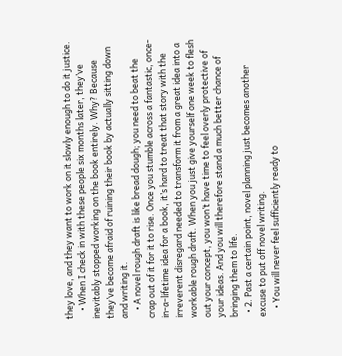they love, and they want to work on it slowly enough to do it justice.
    • When I check in with these people six months later, they’ve inevitably stopped working on the book entirely. Why? Because they’ve become afraid of ruining their book by actually sitting down and writing it.
    • A novel rough draft is like bread dough; you need to beat the crap out of it for it to rise. Once you stumble across a fantastic, once-in-a-lifetime idea for a book, it’s hard to treat that story with the irreverent disregard needed to transform it from a great idea into a workable rough draft. When you just give yourself one week to flesh out your concept, you won’t have time to feel overly protective of your ideas. And you will therefore stand a much better chance of bringing them to life.
  • 2. Past a certain point, novel planning just becomes another excuse to put off novel writing.
    • You will never feel sufficiently ready to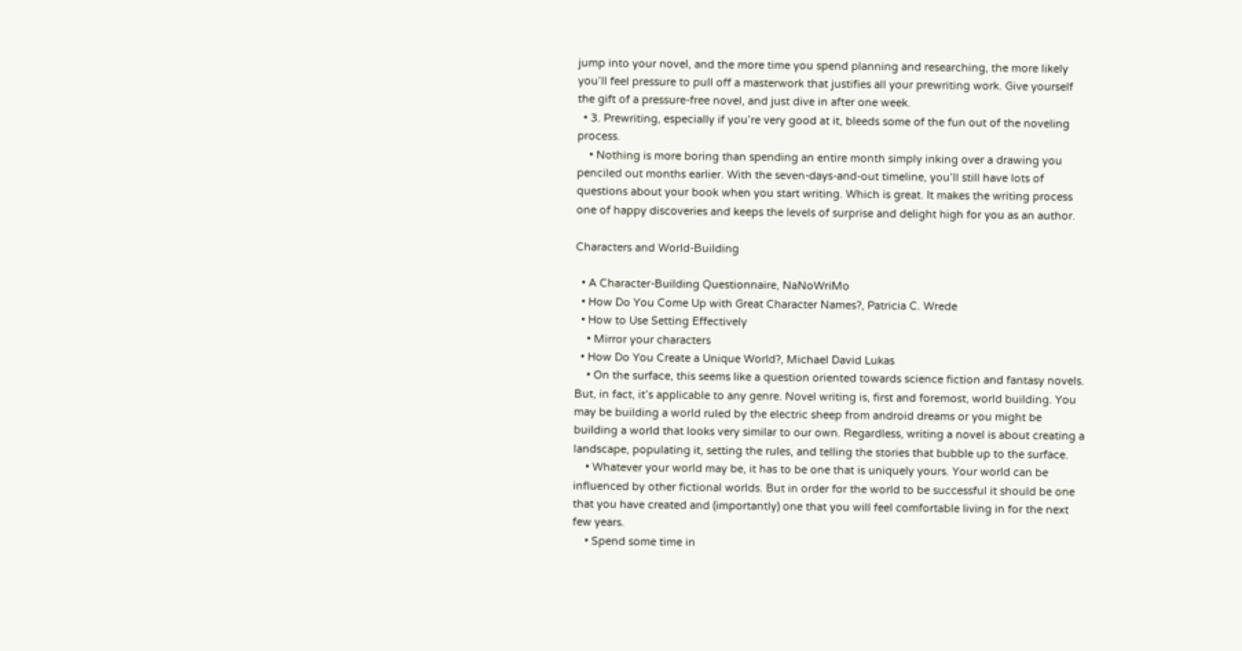jump into your novel, and the more time you spend planning and researching, the more likely you’ll feel pressure to pull off a masterwork that justifies all your prewriting work. Give yourself the gift of a pressure-free novel, and just dive in after one week.
  • 3. Prewriting, especially if you’re very good at it, bleeds some of the fun out of the noveling process.
    • Nothing is more boring than spending an entire month simply inking over a drawing you penciled out months earlier. With the seven-days-and-out timeline, you’ll still have lots of questions about your book when you start writing. Which is great. It makes the writing process one of happy discoveries and keeps the levels of surprise and delight high for you as an author.

Characters and World-Building

  • A Character-Building Questionnaire, NaNoWriMo
  • How Do You Come Up with Great Character Names?, Patricia C. Wrede
  • How to Use Setting Effectively
    • Mirror your characters
  • How Do You Create a Unique World?, Michael David Lukas
    • On the surface, this seems like a question oriented towards science fiction and fantasy novels. But, in fact, it’s applicable to any genre. Novel writing is, first and foremost, world building. You may be building a world ruled by the electric sheep from android dreams or you might be building a world that looks very similar to our own. Regardless, writing a novel is about creating a landscape, populating it, setting the rules, and telling the stories that bubble up to the surface.
    • Whatever your world may be, it has to be one that is uniquely yours. Your world can be influenced by other fictional worlds. But in order for the world to be successful it should be one that you have created and (importantly) one that you will feel comfortable living in for the next few years.
    • Spend some time in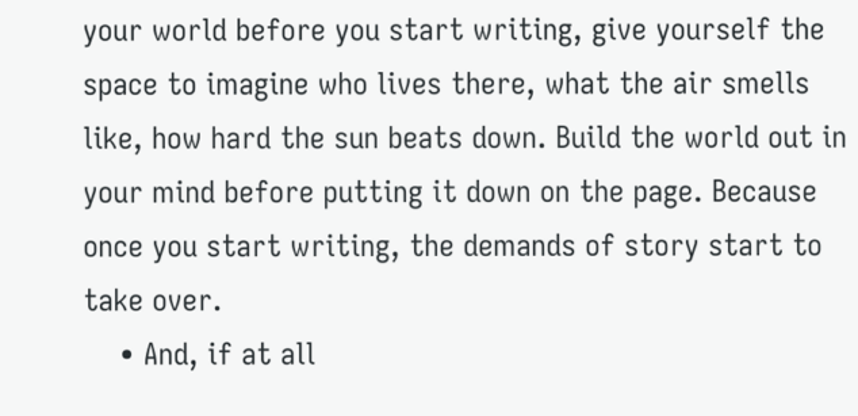your world before you start writing, give yourself the space to imagine who lives there, what the air smells like, how hard the sun beats down. Build the world out in your mind before putting it down on the page. Because once you start writing, the demands of story start to take over.
    • And, if at all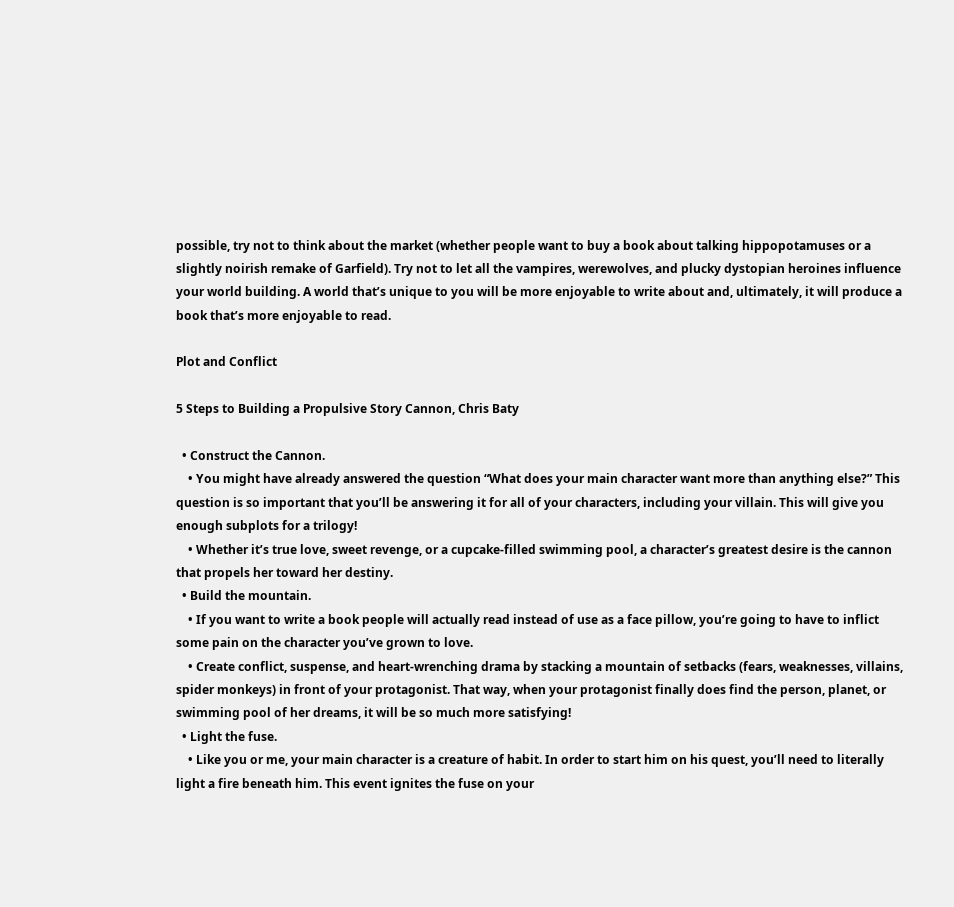possible, try not to think about the market (whether people want to buy a book about talking hippopotamuses or a slightly noirish remake of Garfield). Try not to let all the vampires, werewolves, and plucky dystopian heroines influence your world building. A world that’s unique to you will be more enjoyable to write about and, ultimately, it will produce a book that’s more enjoyable to read.

Plot and Conflict

5 Steps to Building a Propulsive Story Cannon, Chris Baty

  • Construct the Cannon.
    • You might have already answered the question “What does your main character want more than anything else?” This question is so important that you’ll be answering it for all of your characters, including your villain. This will give you enough subplots for a trilogy!
    • Whether it’s true love, sweet revenge, or a cupcake-filled swimming pool, a character’s greatest desire is the cannon that propels her toward her destiny.
  • Build the mountain.
    • If you want to write a book people will actually read instead of use as a face pillow, you’re going to have to inflict some pain on the character you’ve grown to love.
    • Create conflict, suspense, and heart-wrenching drama by stacking a mountain of setbacks (fears, weaknesses, villains, spider monkeys) in front of your protagonist. That way, when your protagonist finally does find the person, planet, or swimming pool of her dreams, it will be so much more satisfying!
  • Light the fuse.
    • Like you or me, your main character is a creature of habit. In order to start him on his quest, you’ll need to literally light a fire beneath him. This event ignites the fuse on your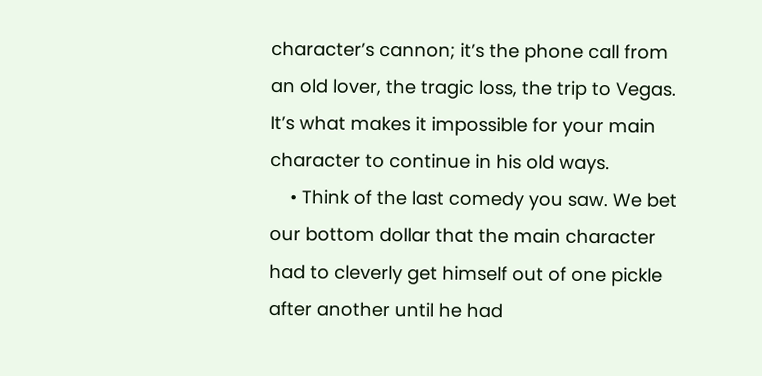character’s cannon; it’s the phone call from an old lover, the tragic loss, the trip to Vegas. It’s what makes it impossible for your main character to continue in his old ways.
    • Think of the last comedy you saw. We bet our bottom dollar that the main character had to cleverly get himself out of one pickle after another until he had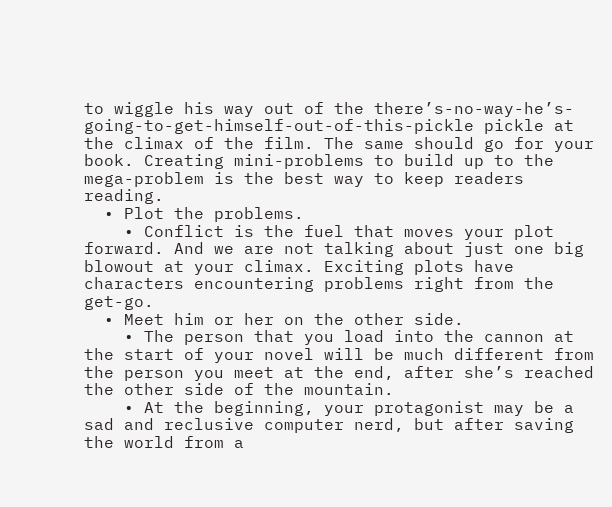to wiggle his way out of the there’s-no-way-he’s-going-to-get-himself-out-of-this-pickle pickle at the climax of the film. The same should go for your book. Creating mini-problems to build up to the mega-problem is the best way to keep readers reading.
  • Plot the problems.
    • Conflict is the fuel that moves your plot forward. And we are not talking about just one big blowout at your climax. Exciting plots have characters encountering problems right from the get-go.
  • Meet him or her on the other side.
    • The person that you load into the cannon at the start of your novel will be much different from the person you meet at the end, after she’s reached the other side of the mountain.
    • At the beginning, your protagonist may be a sad and reclusive computer nerd, but after saving the world from a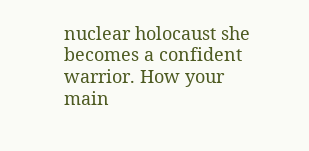nuclear holocaust she becomes a confident warrior. How your main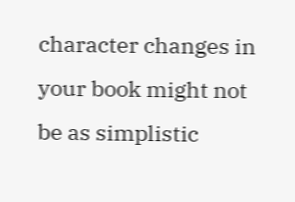character changes in your book might not be as simplistic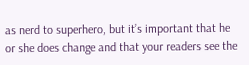as nerd to superhero, but it’s important that he or she does change and that your readers see the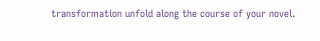transformation unfold along the course of your novel.